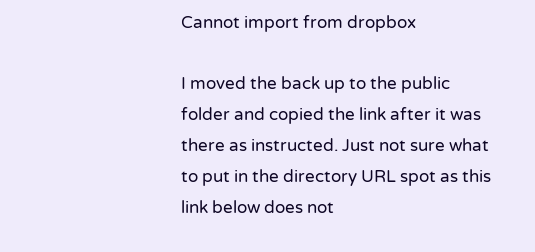Cannot import from dropbox

I moved the back up to the public folder and copied the link after it was there as instructed. Just not sure what to put in the directory URL spot as this link below does not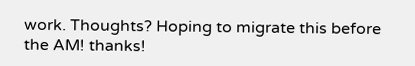work. Thoughts? Hoping to migrate this before the AM! thanks!